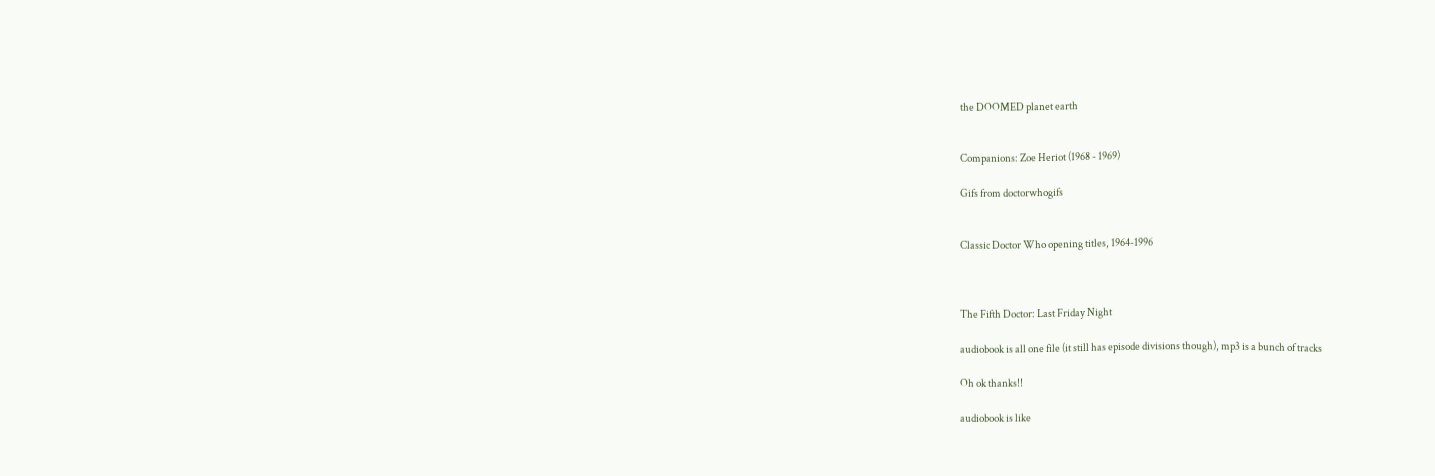the DOOMED planet earth


Companions: Zoe Heriot (1968 - 1969)

Gifs from doctorwhogifs


Classic Doctor Who opening titles, 1964-1996



The Fifth Doctor: Last Friday Night

audiobook is all one file (it still has episode divisions though), mp3 is a bunch of tracks

Oh ok thanks!!

audiobook is like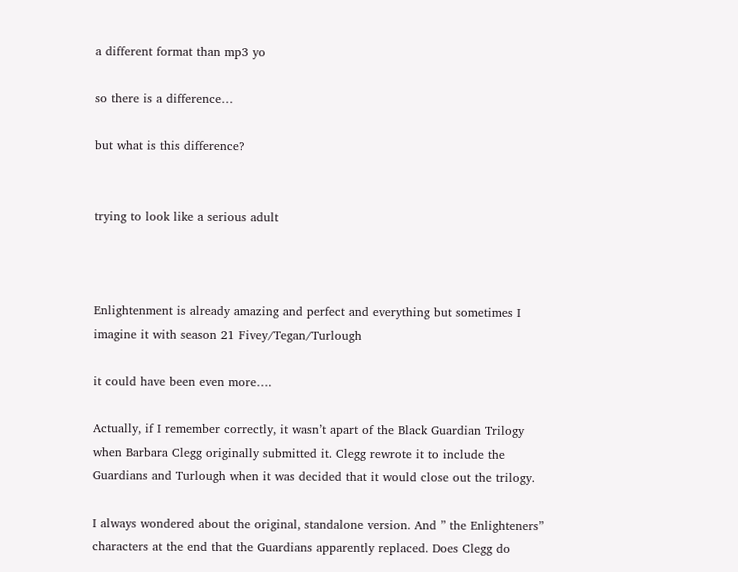a different format than mp3 yo

so there is a difference…

but what is this difference?


trying to look like a serious adult



Enlightenment is already amazing and perfect and everything but sometimes I imagine it with season 21 Fivey/Tegan/Turlough

it could have been even more….

Actually, if I remember correctly, it wasn’t apart of the Black Guardian Trilogy when Barbara Clegg originally submitted it. Clegg rewrote it to include the Guardians and Turlough when it was decided that it would close out the trilogy.

I always wondered about the original, standalone version. And ” the Enlighteners” characters at the end that the Guardians apparently replaced. Does Clegg do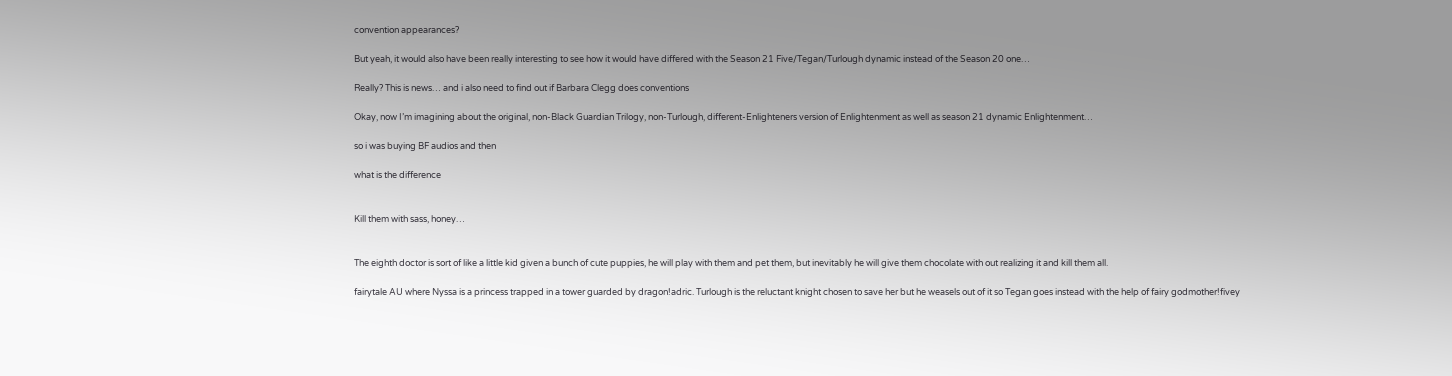convention appearances?

But yeah, it would also have been really interesting to see how it would have differed with the Season 21 Five/Tegan/Turlough dynamic instead of the Season 20 one…

Really? This is news… and i also need to find out if Barbara Clegg does conventions

Okay, now I’m imagining about the original, non-Black Guardian Trilogy, non-Turlough, different-Enlighteners version of Enlightenment as well as season 21 dynamic Enlightenment…

so i was buying BF audios and then

what is the difference


Kill them with sass, honey…


The eighth doctor is sort of like a little kid given a bunch of cute puppies, he will play with them and pet them, but inevitably he will give them chocolate with out realizing it and kill them all.

fairytale AU where Nyssa is a princess trapped in a tower guarded by dragon!adric. Turlough is the reluctant knight chosen to save her but he weasels out of it so Tegan goes instead with the help of fairy godmother!fivey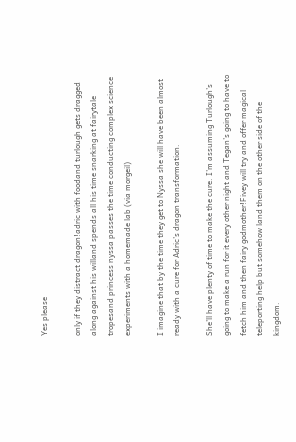Yes please

only if they distract dragon!adric with foodand turlough gets dragged along against his willand spends all his time snarking at fairytale tropesand princess nyssa passes the time conducting complex science experiments with a homemade lab (via morgeil)

I imagine that by the time they get to Nyssa she will have been almost ready with a cure for Adric’s dragon transformation.

She’ll have plenty of time to make the cure. I’m assuming Turlough’s going to make a run for it every other night and Tegan’s going to have to fetch him and then fairy godmother!Fivey will try and offer magical teleporting help but somehow land them on the other side of the kingdom.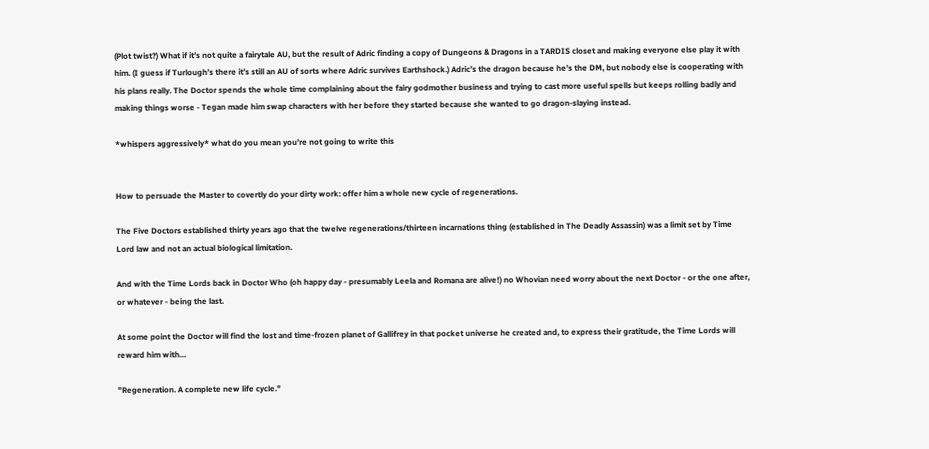(Plot twist?) What if it’s not quite a fairytale AU, but the result of Adric finding a copy of Dungeons & Dragons in a TARDIS closet and making everyone else play it with him. (I guess if Turlough’s there it’s still an AU of sorts where Adric survives Earthshock.) Adric’s the dragon because he’s the DM, but nobody else is cooperating with his plans really. The Doctor spends the whole time complaining about the fairy godmother business and trying to cast more useful spells but keeps rolling badly and making things worse - Tegan made him swap characters with her before they started because she wanted to go dragon-slaying instead.

*whispers aggressively* what do you mean you’re not going to write this


How to persuade the Master to covertly do your dirty work: offer him a whole new cycle of regenerations.

The Five Doctors established thirty years ago that the twelve regenerations/thirteen incarnations thing (established in The Deadly Assassin) was a limit set by Time Lord law and not an actual biological limitation.

And with the Time Lords back in Doctor Who (oh happy day - presumably Leela and Romana are alive!) no Whovian need worry about the next Doctor - or the one after, or whatever - being the last.

At some point the Doctor will find the lost and time-frozen planet of Gallifrey in that pocket universe he created and, to express their gratitude, the Time Lords will reward him with…

"Regeneration. A complete new life cycle."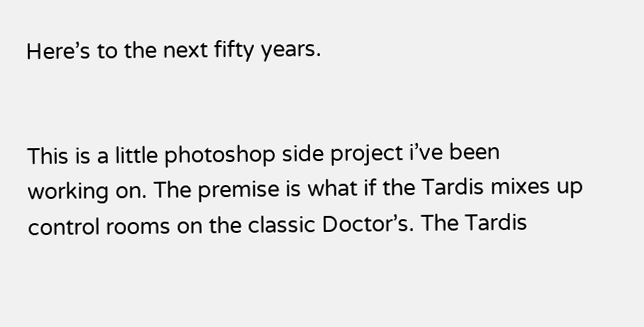Here’s to the next fifty years.


This is a little photoshop side project i’ve been working on. The premise is what if the Tardis mixes up control rooms on the classic Doctor’s. The Tardis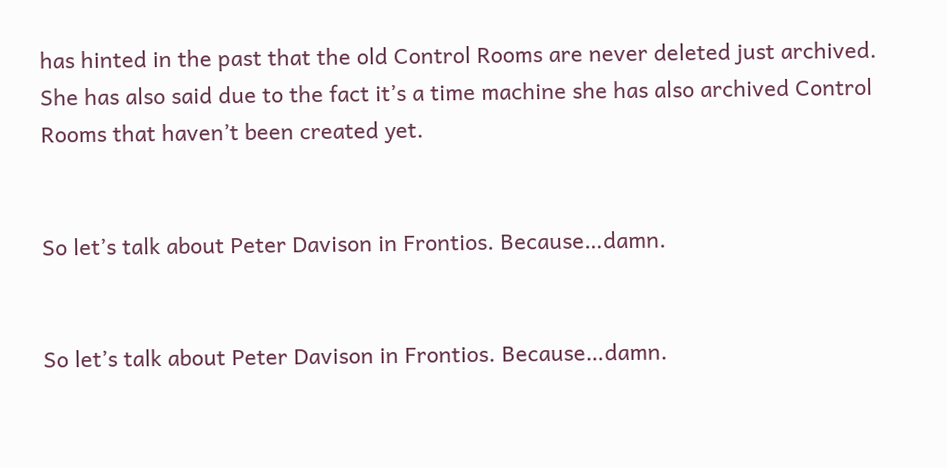has hinted in the past that the old Control Rooms are never deleted just archived. She has also said due to the fact it’s a time machine she has also archived Control Rooms that haven’t been created yet.


So let’s talk about Peter Davison in Frontios. Because…damn.


So let’s talk about Peter Davison in Frontios. Because…damn.